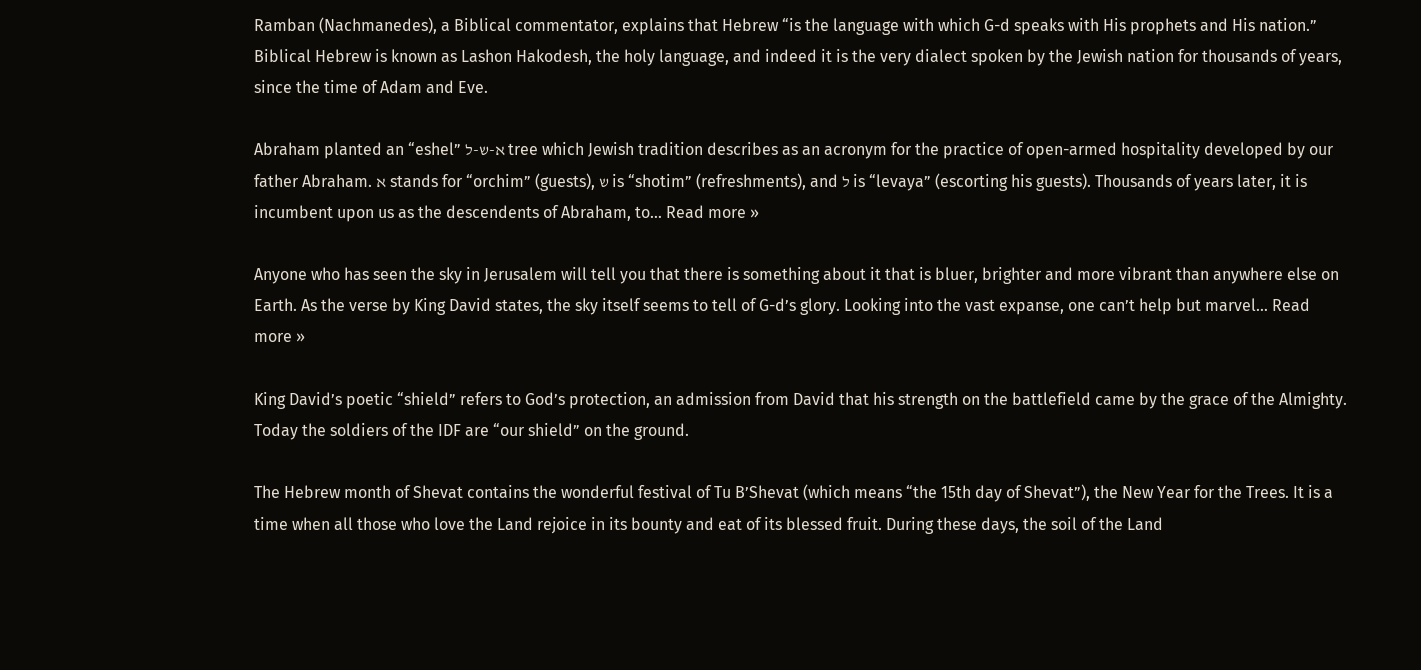Ramban (Nachmanedes), a Biblical commentator, explains that Hebrew “is the language with which G-d speaks with His prophets and His nation.” Biblical Hebrew is known as Lashon Hakodesh, the holy language, and indeed it is the very dialect spoken by the Jewish nation for thousands of years, since the time of Adam and Eve.

Abraham planted an “eshel” א-ש-ל tree which Jewish tradition describes as an acronym for the practice of open-armed hospitality developed by our father Abraham. א stands for “orchim” (guests), ש is “shotim” (refreshments), and ל is “levaya” (escorting his guests). Thousands of years later, it is incumbent upon us as the descendents of Abraham, to… Read more »

Anyone who has seen the sky in Jerusalem will tell you that there is something about it that is bluer, brighter and more vibrant than anywhere else on Earth. As the verse by King David states, the sky itself seems to tell of G-d’s glory. Looking into the vast expanse, one can’t help but marvel… Read more »

King David’s poetic “shield” refers to God’s protection, an admission from David that his strength on the battlefield came by the grace of the Almighty. Today the soldiers of the IDF are “our shield” on the ground.

The Hebrew month of Shevat contains the wonderful festival of Tu B’Shevat (which means “the 15th day of Shevat”), the New Year for the Trees. It is a time when all those who love the Land rejoice in its bounty and eat of its blessed fruit. During these days, the soil of the Land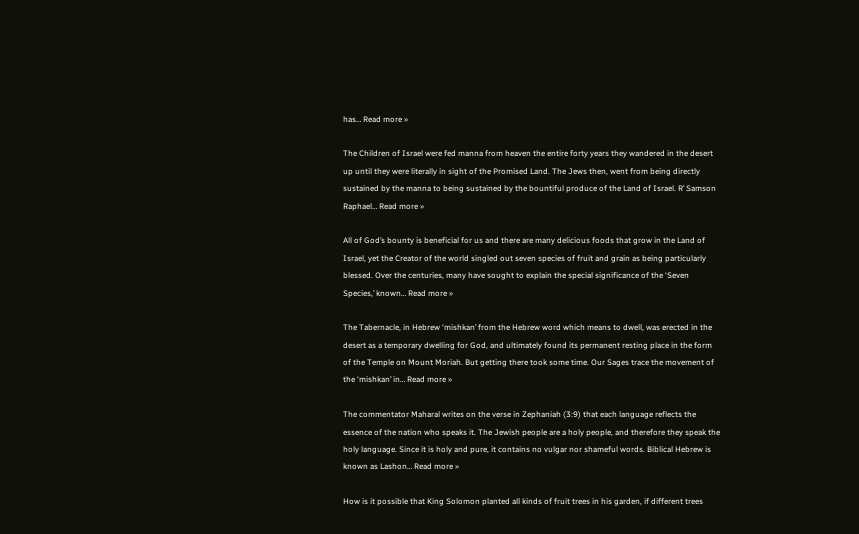has… Read more »

The Children of Israel were fed manna from heaven the entire forty years they wandered in the desert up until they were literally in sight of the Promised Land. The Jews then, went from being directly sustained by the manna to being sustained by the bountiful produce of the Land of Israel. R’ Samson Raphael… Read more »

All of God’s bounty is beneficial for us and there are many delicious foods that grow in the Land of Israel, yet the Creator of the world singled out seven species of fruit and grain as being particularly blessed. Over the centuries, many have sought to explain the special significance of the ‘Seven Species,’ known… Read more »

The Tabernacle, in Hebrew ‘mishkan’ from the Hebrew word which means to dwell, was erected in the desert as a temporary dwelling for God, and ultimately found its permanent resting place in the form of the Temple on Mount Moriah. But getting there took some time. Our Sages trace the movement of the ‘mishkan’ in… Read more »

The commentator Maharal writes on the verse in Zephaniah (3:9) that each language reflects the essence of the nation who speaks it. The Jewish people are a holy people, and therefore they speak the holy language. Since it is holy and pure, it contains no vulgar nor shameful words. Biblical Hebrew is known as Lashon… Read more »

How is it possible that King Solomon planted all kinds of fruit trees in his garden, if different trees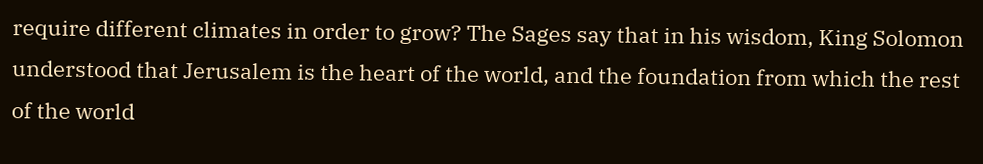require different climates in order to grow? The Sages say that in his wisdom, King Solomon understood that Jerusalem is the heart of the world, and the foundation from which the rest of the world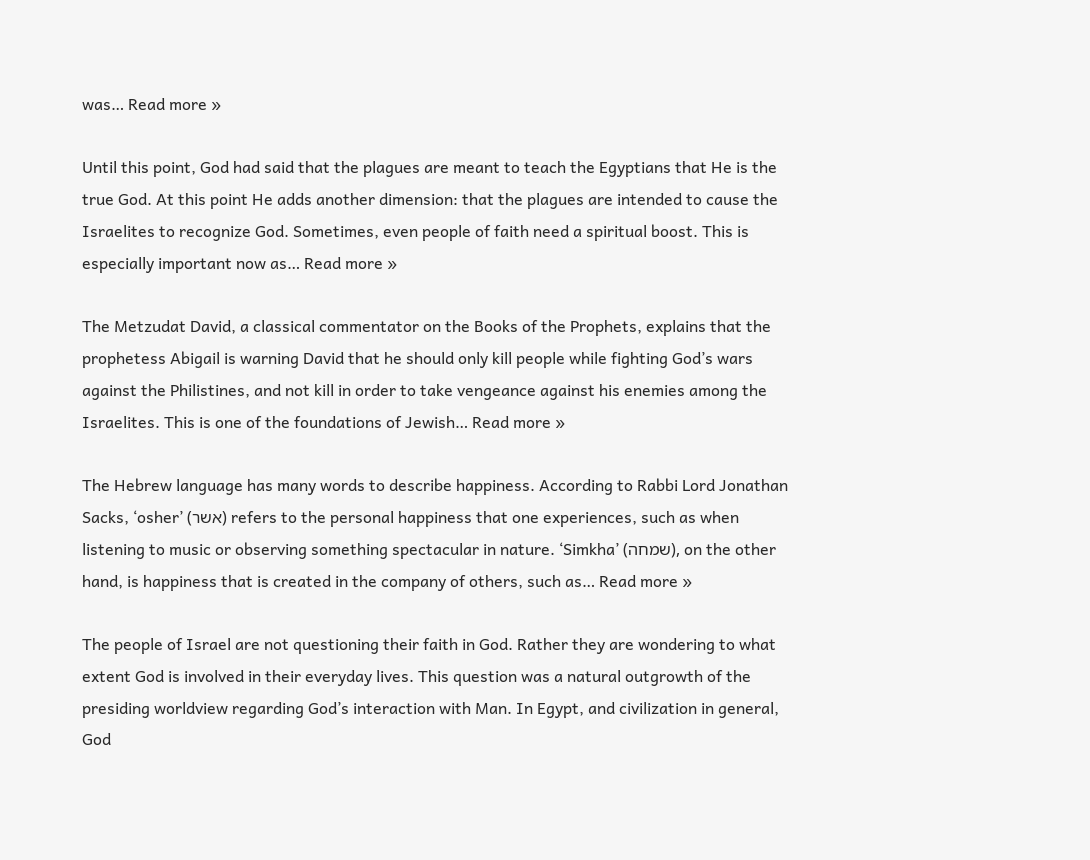was… Read more »

Until this point, God had said that the plagues are meant to teach the Egyptians that He is the true God. At this point He adds another dimension: that the plagues are intended to cause the Israelites to recognize God. Sometimes, even people of faith need a spiritual boost. This is especially important now as… Read more »

The Metzudat David, a classical commentator on the Books of the Prophets, explains that the prophetess Abigail is warning David that he should only kill people while fighting God’s wars against the Philistines, and not kill in order to take vengeance against his enemies among the Israelites. This is one of the foundations of Jewish… Read more »

The Hebrew language has many words to describe happiness. According to Rabbi Lord Jonathan Sacks, ‘osher’ (אשר) refers to the personal happiness that one experiences, such as when listening to music or observing something spectacular in nature. ‘Simkha’ (שמחה), on the other hand, is happiness that is created in the company of others, such as… Read more »

The people of Israel are not questioning their faith in God. Rather they are wondering to what extent God is involved in their everyday lives. This question was a natural outgrowth of the presiding worldview regarding God’s interaction with Man. In Egypt, and civilization in general, God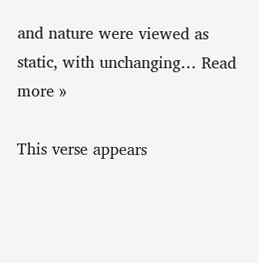and nature were viewed as static, with unchanging… Read more »

This verse appears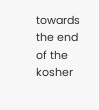towards the end of the kosher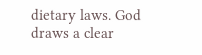dietary laws. God draws a clear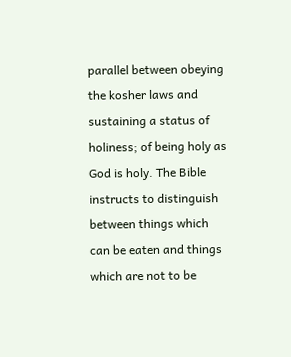parallel between obeying the kosher laws and sustaining a status of holiness; of being holy as God is holy. The Bible instructs to distinguish between things which can be eaten and things which are not to be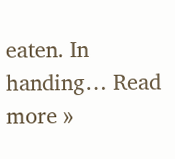eaten. In handing… Read more »